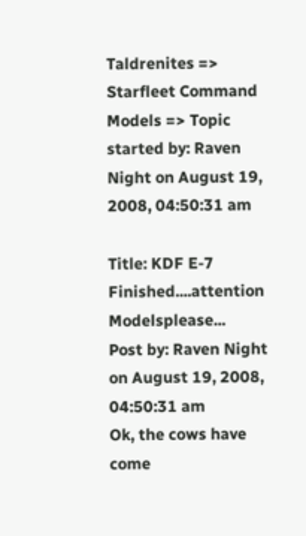Taldrenites => Starfleet Command Models => Topic started by: Raven Night on August 19, 2008, 04:50:31 am

Title: KDF E-7 Finished....attention Modelsplease...
Post by: Raven Night on August 19, 2008, 04:50:31 am
Ok, the cows have come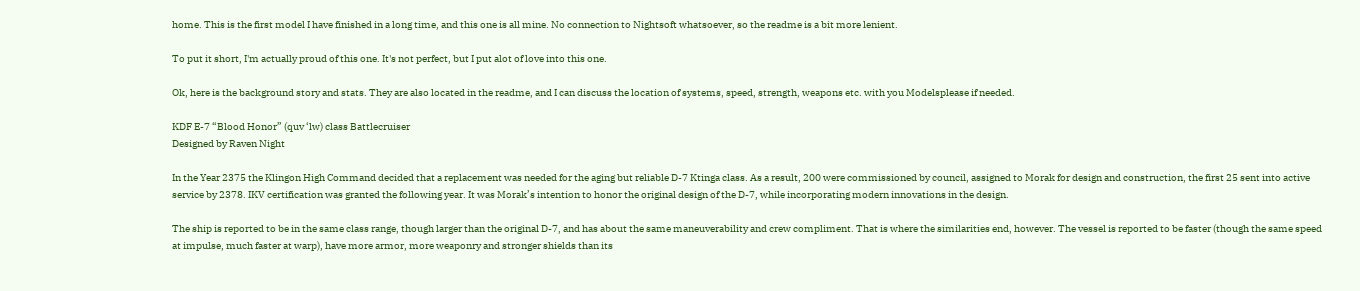home. This is the first model I have finished in a long time, and this one is all mine. No connection to Nightsoft whatsoever, so the readme is a bit more lenient.

To put it short, I'm actually proud of this one. It's not perfect, but I put alot of love into this one.

Ok, here is the background story and stats. They are also located in the readme, and I can discuss the location of systems, speed, strength, weapons etc. with you Modelsplease if needed.

KDF E-7 “Blood Honor” (quv ‘lw) class Battlecruiser
Designed by Raven Night

In the Year 2375 the Klingon High Command decided that a replacement was needed for the aging but reliable D-7 Ktinga class. As a result, 200 were commissioned by council, assigned to Morak for design and construction, the first 25 sent into active service by 2378. IKV certification was granted the following year. It was Morak’s intention to honor the original design of the D-7, while incorporating modern innovations in the design.

The ship is reported to be in the same class range, though larger than the original D-7, and has about the same maneuverability and crew compliment. That is where the similarities end, however. The vessel is reported to be faster (though the same speed at impulse, much faster at warp), have more armor, more weaponry and stronger shields than its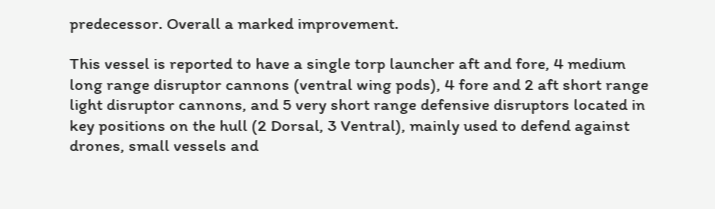predecessor. Overall a marked improvement.

This vessel is reported to have a single torp launcher aft and fore, 4 medium long range disruptor cannons (ventral wing pods), 4 fore and 2 aft short range light disruptor cannons, and 5 very short range defensive disruptors located in key positions on the hull (2 Dorsal, 3 Ventral), mainly used to defend against drones, small vessels and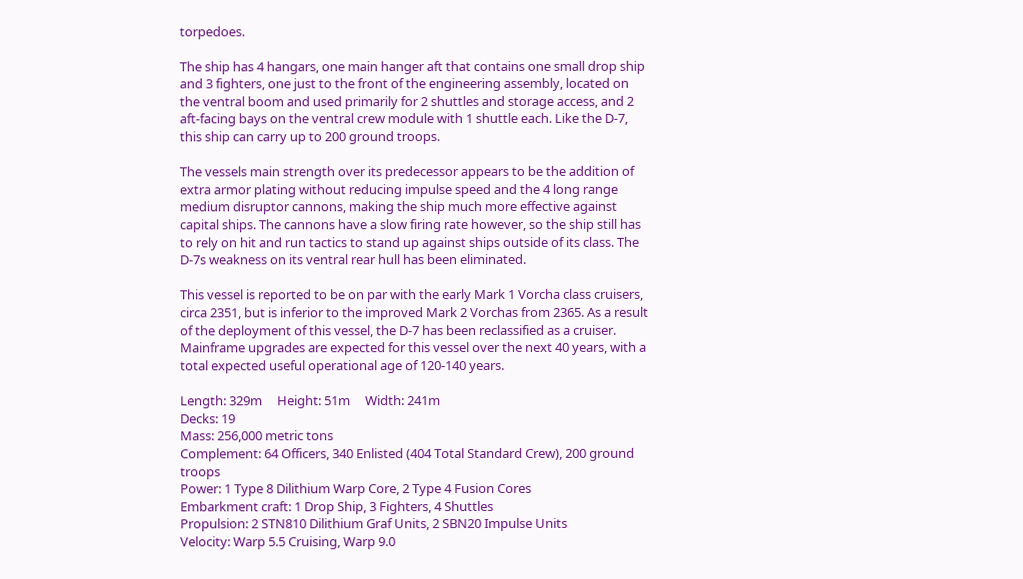torpedoes.

The ship has 4 hangars, one main hanger aft that contains one small drop ship and 3 fighters, one just to the front of the engineering assembly, located on the ventral boom and used primarily for 2 shuttles and storage access, and 2 aft-facing bays on the ventral crew module with 1 shuttle each. Like the D-7, this ship can carry up to 200 ground troops.

The vessels main strength over its predecessor appears to be the addition of extra armor plating without reducing impulse speed and the 4 long range medium disruptor cannons, making the ship much more effective against capital ships. The cannons have a slow firing rate however, so the ship still has to rely on hit and run tactics to stand up against ships outside of its class. The D-7s weakness on its ventral rear hull has been eliminated.

This vessel is reported to be on par with the early Mark 1 Vorcha class cruisers, circa 2351, but is inferior to the improved Mark 2 Vorchas from 2365. As a result of the deployment of this vessel, the D-7 has been reclassified as a cruiser. Mainframe upgrades are expected for this vessel over the next 40 years, with a total expected useful operational age of 120-140 years.

Length: 329m     Height: 51m     Width: 241m
Decks: 19
Mass: 256,000 metric tons
Complement: 64 Officers, 340 Enlisted (404 Total Standard Crew), 200 ground troops
Power: 1 Type 8 Dilithium Warp Core, 2 Type 4 Fusion Cores
Embarkment craft: 1 Drop Ship, 3 Fighters, 4 Shuttles
Propulsion: 2 STN810 Dilithium Graf Units, 2 SBN20 Impulse Units
Velocity: Warp 5.5 Cruising, Warp 9.0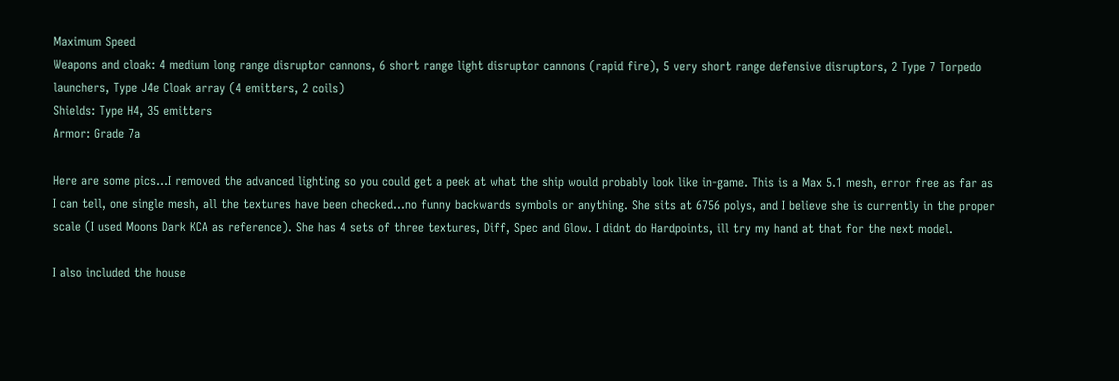Maximum Speed
Weapons and cloak: 4 medium long range disruptor cannons, 6 short range light disruptor cannons (rapid fire), 5 very short range defensive disruptors, 2 Type 7 Torpedo launchers, Type J4e Cloak array (4 emitters, 2 coils)
Shields: Type H4, 35 emitters
Armor: Grade 7a

Here are some pics...I removed the advanced lighting so you could get a peek at what the ship would probably look like in-game. This is a Max 5.1 mesh, error free as far as I can tell, one single mesh, all the textures have been checked...no funny backwards symbols or anything. She sits at 6756 polys, and I believe she is currently in the proper scale (I used Moons Dark KCA as reference). She has 4 sets of three textures, Diff, Spec and Glow. I didnt do Hardpoints, ill try my hand at that for the next model.

I also included the house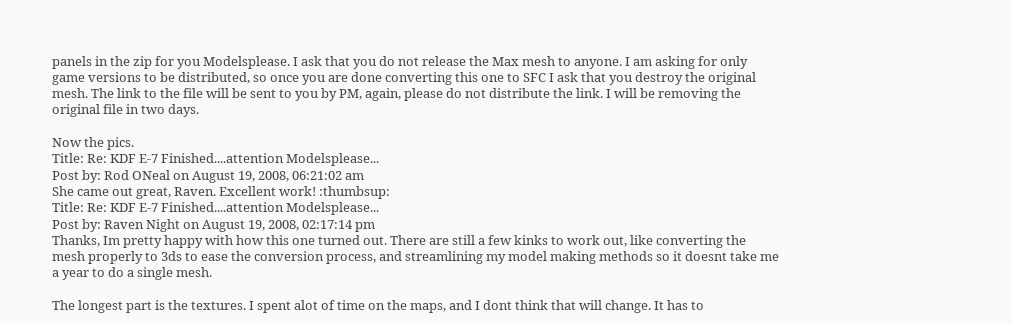panels in the zip for you Modelsplease. I ask that you do not release the Max mesh to anyone. I am asking for only game versions to be distributed, so once you are done converting this one to SFC I ask that you destroy the original mesh. The link to the file will be sent to you by PM, again, please do not distribute the link. I will be removing the original file in two days.

Now the pics.
Title: Re: KDF E-7 Finished....attention Modelsplease...
Post by: Rod ONeal on August 19, 2008, 06:21:02 am
She came out great, Raven. Excellent work! :thumbsup:
Title: Re: KDF E-7 Finished....attention Modelsplease...
Post by: Raven Night on August 19, 2008, 02:17:14 pm
Thanks, Im pretty happy with how this one turned out. There are still a few kinks to work out, like converting the mesh properly to 3ds to ease the conversion process, and streamlining my model making methods so it doesnt take me a year to do a single mesh.

The longest part is the textures. I spent alot of time on the maps, and I dont think that will change. It has to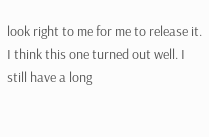look right to me for me to release it. I think this one turned out well. I still have a long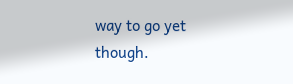way to go yet though.